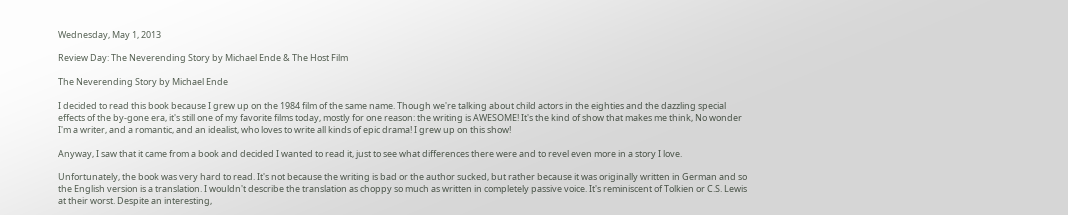Wednesday, May 1, 2013

Review Day: The Neverending Story by Michael Ende & The Host Film

The Neverending Story by Michael Ende

I decided to read this book because I grew up on the 1984 film of the same name. Though we're talking about child actors in the eighties and the dazzling special effects of the by-gone era, it's still one of my favorite films today, mostly for one reason: the writing is AWESOME! It's the kind of show that makes me think, No wonder I'm a writer, and a romantic, and an idealist, who loves to write all kinds of epic drama! I grew up on this show!

Anyway, I saw that it came from a book and decided I wanted to read it, just to see what differences there were and to revel even more in a story I love.

Unfortunately, the book was very hard to read. It's not because the writing is bad or the author sucked, but rather because it was originally written in German and so the English version is a translation. I wouldn't describe the translation as choppy so much as written in completely passive voice. It's reminiscent of Tolkien or C.S. Lewis at their worst. Despite an interesting,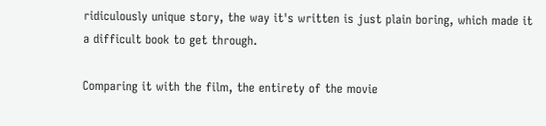ridiculously unique story, the way it's written is just plain boring, which made it a difficult book to get through.

Comparing it with the film, the entirety of the movie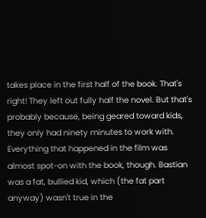takes place in the first half of the book. That's right! They left out fully half the novel. But that's probably because, being geared toward kids, they only had ninety minutes to work with. Everything that happened in the film was almost spot-on with the book, though. Bastian was a fat, bullied kid, which (the fat part anyway) wasn't true in the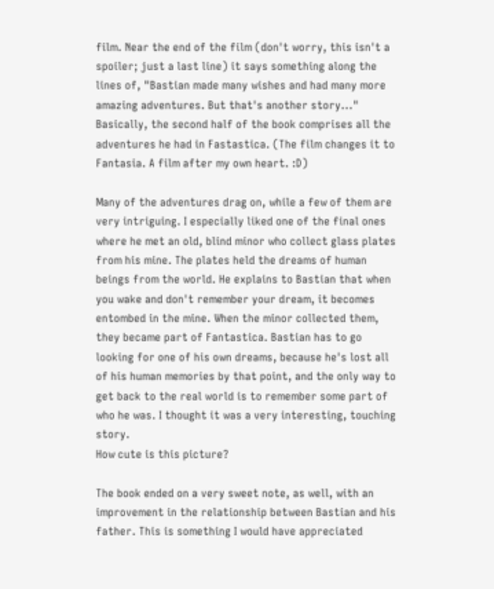film. Near the end of the film (don't worry, this isn't a spoiler; just a last line) it says something along the lines of, "Bastian made many wishes and had many more amazing adventures. But that's another story..." Basically, the second half of the book comprises all the adventures he had in Fastastica. (The film changes it to Fantasia. A film after my own heart. :D)

Many of the adventures drag on, while a few of them are very intriguing. I especially liked one of the final ones where he met an old, blind minor who collect glass plates from his mine. The plates held the dreams of human beings from the world. He explains to Bastian that when you wake and don't remember your dream, it becomes entombed in the mine. When the minor collected them, they became part of Fantastica. Bastian has to go looking for one of his own dreams, because he's lost all of his human memories by that point, and the only way to get back to the real world is to remember some part of who he was. I thought it was a very interesting, touching story.
How cute is this picture?

The book ended on a very sweet note, as well, with an improvement in the relationship between Bastian and his father. This is something I would have appreciated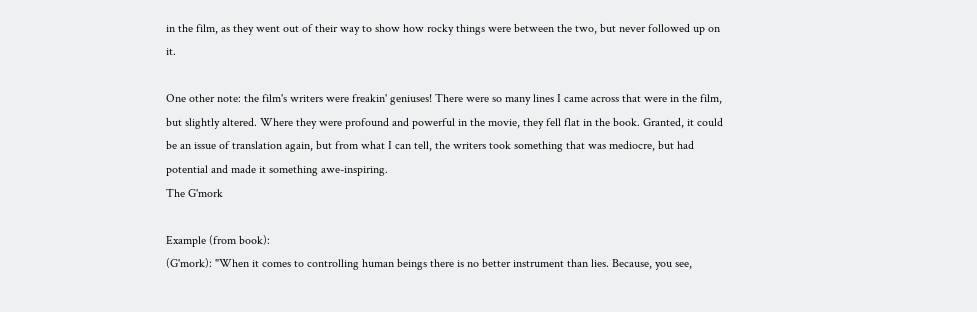in the film, as they went out of their way to show how rocky things were between the two, but never followed up on it.

One other note: the film's writers were freakin' geniuses! There were so many lines I came across that were in the film, but slightly altered. Where they were profound and powerful in the movie, they fell flat in the book. Granted, it could be an issue of translation again, but from what I can tell, the writers took something that was mediocre, but had potential and made it something awe-inspiring.
The G'mork

Example (from book):
(G'mork): "When it comes to controlling human beings there is no better instrument than lies. Because, you see,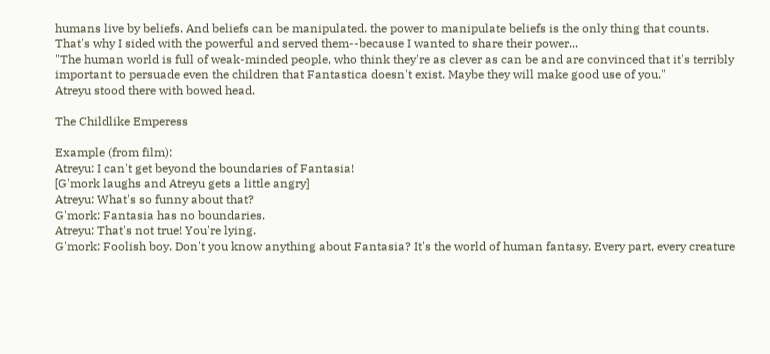humans live by beliefs. And beliefs can be manipulated. the power to manipulate beliefs is the only thing that counts. That's why I sided with the powerful and served them--because I wanted to share their power...
"The human world is full of weak-minded people, who think they're as clever as can be and are convinced that it's terribly important to persuade even the children that Fantastica doesn't exist. Maybe they will make good use of you."
Atreyu stood there with bowed head.

The Childlike Emperess

Example (from film):
Atreyu: I can't get beyond the boundaries of Fantasia!
[G'mork laughs and Atreyu gets a little angry]
Atreyu: What's so funny about that?
G'mork: Fantasia has no boundaries.
Atreyu: That's not true! You're lying.
G'mork: Foolish boy. Don't you know anything about Fantasia? It's the world of human fantasy. Every part, every creature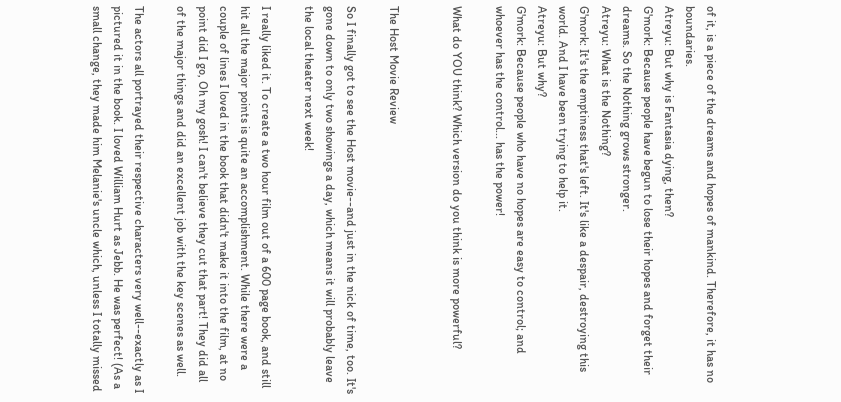of it, is a piece of the dreams and hopes of mankind. Therefore, it has no boundaries.
Atreyu: But why is Fantasia dying, then?
G'mork: Because people have begun to lose their hopes and forget their dreams. So the Nothing grows stronger.
Atreyu: What is the Nothing?
G'mork: It's the emptiness that's left. It's like a despair, destroying this world. And I have been trying to help it.
Atreyu: But why?
G'mork: Because people who have no hopes are easy to control; and whoever has the control... has the power!

What do YOU think? Which version do you think is more powerful?


The Host Movie Review

So I finally got to see the Host movie--and just in the nick of time, too. It's gone down to only two showings a day, which means it will probably leave the local theater next week!

I really liked it. To create a two hour film out of a 600 page book, and still hit all the major points is quite an accomplishment. While there were a couple of lines I loved in the book that didn't make it into the film, at no point did I go, Oh my gosh! I can't believe they cut that part! They did all of the major things and did an excellent job with the key scenes as well.

The actors all portrayed their respective characters very well--exactly as I pictured it in the book. I loved William Hurt as Jebb. He was perfect! (As a small change, they made him Melanie's uncle which, unless I totally missed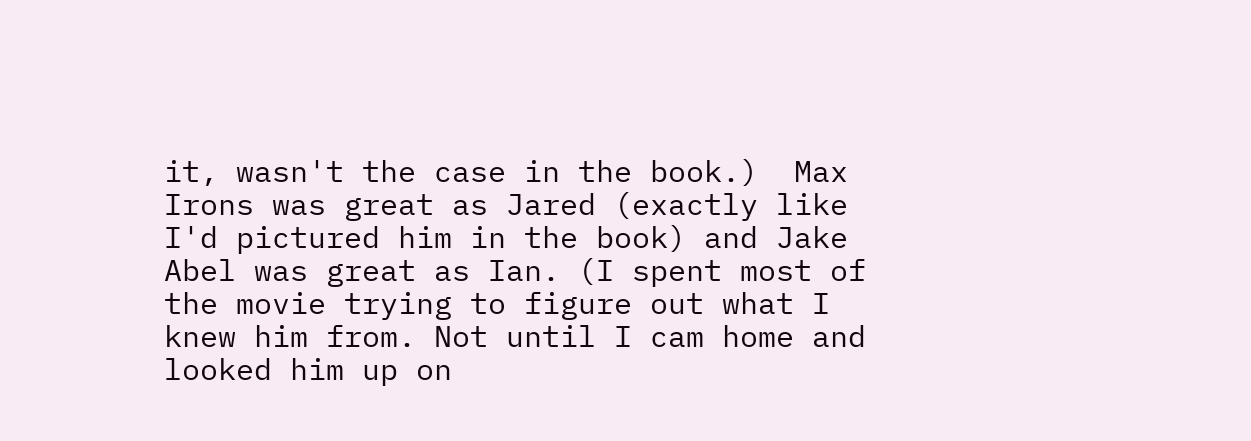it, wasn't the case in the book.)  Max Irons was great as Jared (exactly like I'd pictured him in the book) and Jake Abel was great as Ian. (I spent most of the movie trying to figure out what I knew him from. Not until I cam home and looked him up on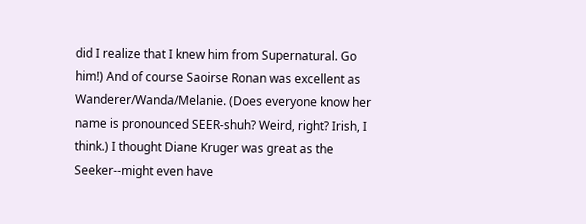did I realize that I knew him from Supernatural. Go him!) And of course Saoirse Ronan was excellent as Wanderer/Wanda/Melanie. (Does everyone know her name is pronounced SEER-shuh? Weird, right? Irish, I think.) I thought Diane Kruger was great as the Seeker--might even have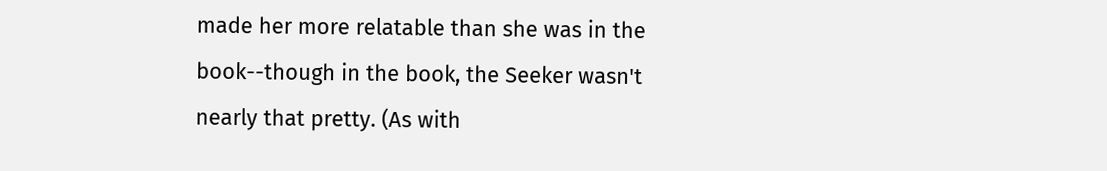made her more relatable than she was in the book--though in the book, the Seeker wasn't nearly that pretty. (As with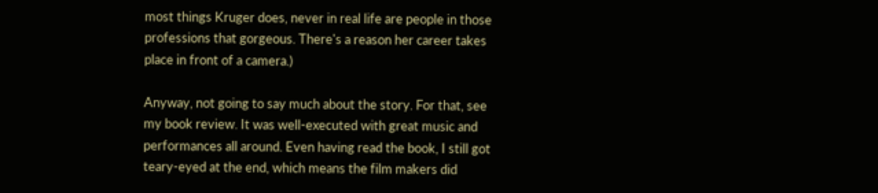most things Kruger does, never in real life are people in those professions that gorgeous. There's a reason her career takes place in front of a camera.)

Anyway, not going to say much about the story. For that, see my book review. It was well-executed with great music and performances all around. Even having read the book, I still got teary-eyed at the end, which means the film makers did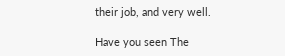their job, and very well.

Have you seen The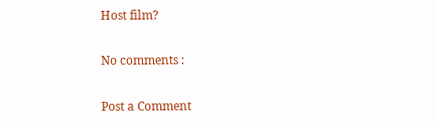Host film?

No comments :

Post a Comment